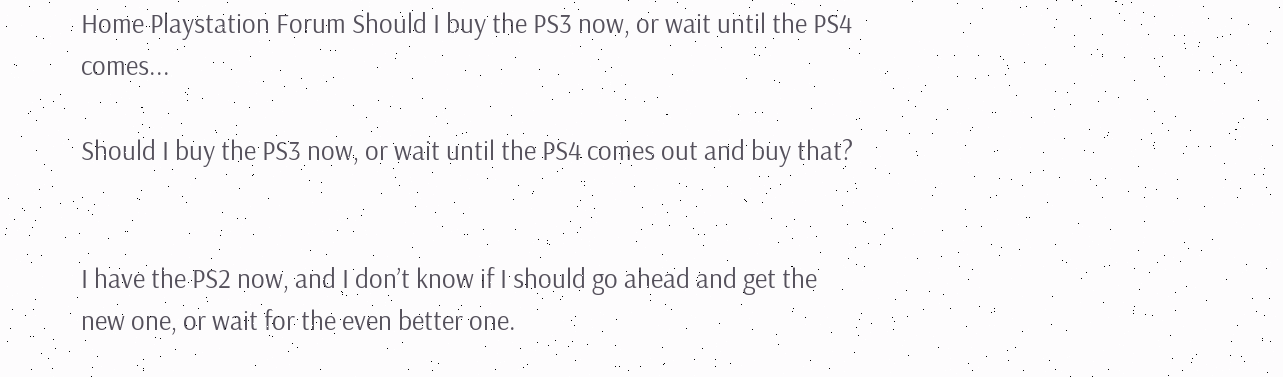Home Playstation Forum Should I buy the PS3 now, or wait until the PS4 comes...

Should I buy the PS3 now, or wait until the PS4 comes out and buy that?


I have the PS2 now, and I don’t know if I should go ahead and get the new one, or wait for the even better one.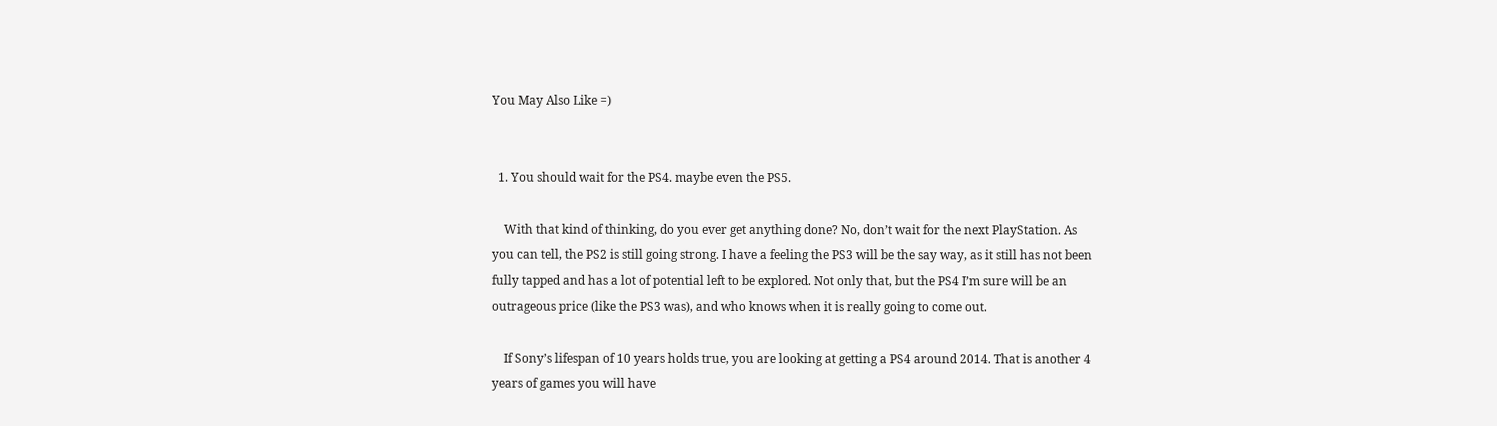You May Also Like =)


  1. You should wait for the PS4. maybe even the PS5.

    With that kind of thinking, do you ever get anything done? No, don’t wait for the next PlayStation. As you can tell, the PS2 is still going strong. I have a feeling the PS3 will be the say way, as it still has not been fully tapped and has a lot of potential left to be explored. Not only that, but the PS4 I’m sure will be an outrageous price (like the PS3 was), and who knows when it is really going to come out.

    If Sony’s lifespan of 10 years holds true, you are looking at getting a PS4 around 2014. That is another 4 years of games you will have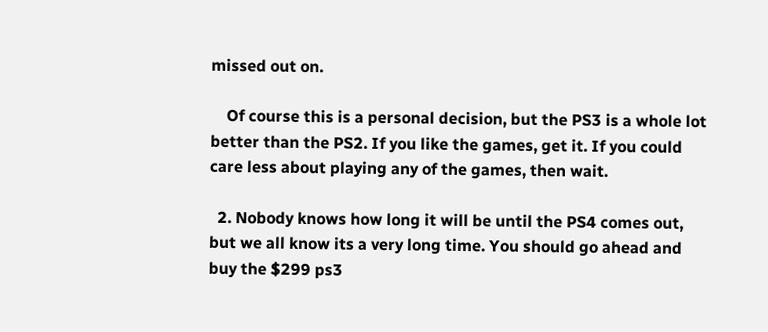missed out on.

    Of course this is a personal decision, but the PS3 is a whole lot better than the PS2. If you like the games, get it. If you could care less about playing any of the games, then wait.

  2. Nobody knows how long it will be until the PS4 comes out, but we all know its a very long time. You should go ahead and buy the $299 ps3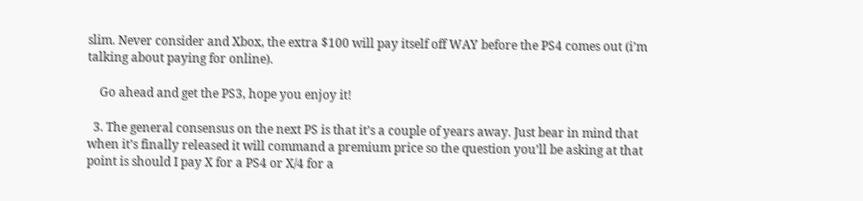slim. Never consider and Xbox, the extra $100 will pay itself off WAY before the PS4 comes out (i’m talking about paying for online).

    Go ahead and get the PS3, hope you enjoy it!

  3. The general consensus on the next PS is that it’s a couple of years away. Just bear in mind that when it’s finally released it will command a premium price so the question you’ll be asking at that point is should I pay X for a PS4 or X/4 for a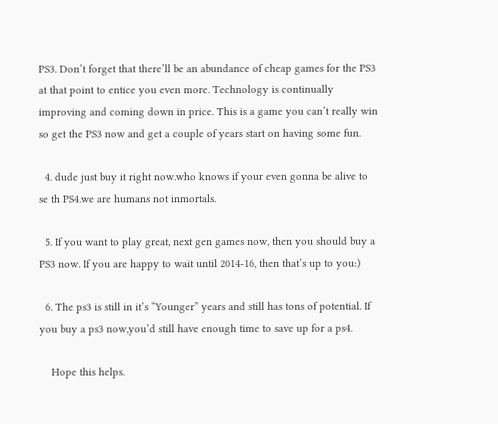PS3. Don’t forget that there’ll be an abundance of cheap games for the PS3 at that point to entice you even more. Technology is continually improving and coming down in price. This is a game you can’t really win so get the PS3 now and get a couple of years start on having some fun.

  4. dude just buy it right now.who knows if your even gonna be alive to se th PS4.we are humans not inmortals.

  5. If you want to play great, next gen games now, then you should buy a PS3 now. If you are happy to wait until 2014-16, then that’s up to you:)

  6. The ps3 is still in it’s “Younger” years and still has tons of potential. If you buy a ps3 now,you’d still have enough time to save up for a ps4.

    Hope this helps.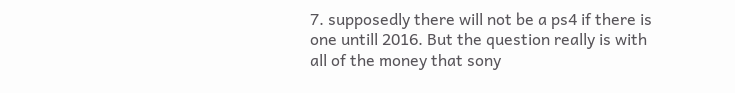7. supposedly there will not be a ps4 if there is one untill 2016. But the question really is with all of the money that sony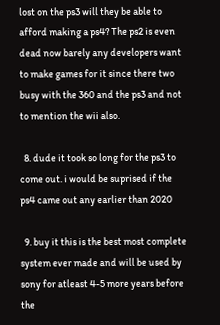lost on the ps3 will they be able to afford making a ps4? The ps2 is even dead now barely any developers want to make games for it since there two busy with the 360 and the ps3 and not to mention the wii also.

  8. dude it took so long for the ps3 to come out. i would be suprised if the ps4 came out any earlier than 2020

  9. buy it this is the best most complete system ever made and will be used by sony for atleast 4-5 more years before the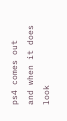ps4 comes out and when it does look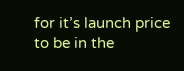for it’s launch price to be in the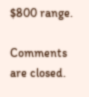$800 range.

Comments are closed.